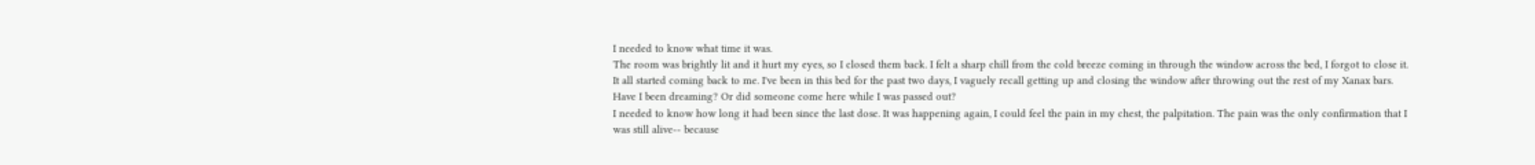I needed to know what time it was.
The room was brightly lit and it hurt my eyes, so I closed them back. I felt a sharp chill from the cold breeze coming in through the window across the bed, I forgot to close it.
It all started coming back to me. I've been in this bed for the past two days, I vaguely recall getting up and closing the window after throwing out the rest of my Xanax bars.
Have I been dreaming? Or did someone come here while I was passed out?
I needed to know how long it had been since the last dose. It was happening again, I could feel the pain in my chest, the palpitation. The pain was the only confirmation that I was still alive-- because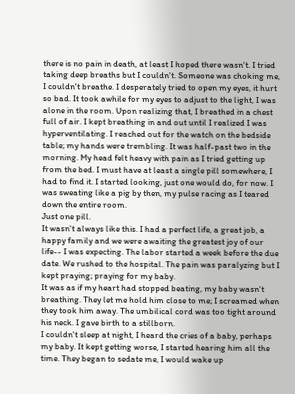there is no pain in death, at least I hoped there wasn't. I tried taking deep breaths but I couldn't. Someone was choking me, I couldn't breathe. I desperately tried to open my eyes, it hurt so bad. It took awhile for my eyes to adjust to the light, I was alone in the room. Upon realizing that, I breathed in a chest full of air. I kept breathing in and out until I realized I was hyperventilating. I reached out for the watch on the bedside table; my hands were trembling. It was half-past two in the morning. My head felt heavy with pain as I tried getting up from the bed. I must have at least a single pill somewhere, I had to find it. I started looking, just one would do, for now. I was sweating like a pig by then, my pulse racing as I teared down the entire room.
Just one pill.
It wasn't always like this. I had a perfect life, a great job, a happy family and we were awaiting the greatest joy of our life-- I was expecting. The labor started a week before the due date. We rushed to the hospital. The pain was paralyzing but I kept praying; praying for my baby.
It was as if my heart had stopped beating, my baby wasn't breathing. They let me hold him close to me; I screamed when they took him away. The umbilical cord was too tight around his neck. I gave birth to a stillborn.
I couldn't sleep at night, I heard the cries of a baby, perhaps my baby. It kept getting worse, I started hearing him all the time. They began to sedate me, I would wake up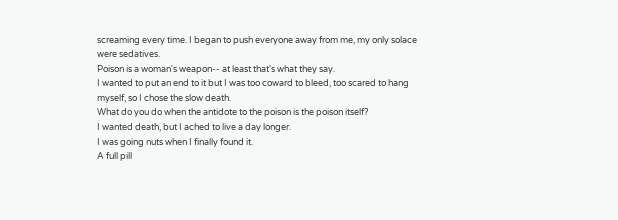screaming every time. I began to push everyone away from me, my only solace were sedatives.
Poison is a woman's weapon-- at least that's what they say.
I wanted to put an end to it but I was too coward to bleed, too scared to hang myself, so I chose the slow death.
What do you do when the antidote to the poison is the poison itself?
I wanted death, but I ached to live a day longer.
I was going nuts when I finally found it.
A full pill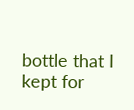bottle that I kept for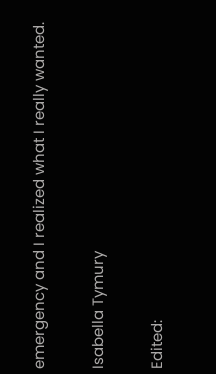emergency and I realized what I really wanted.

Isabella Tymury

Edited: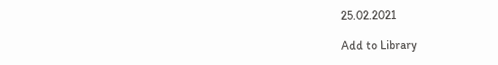25.02.2021

Add to Library